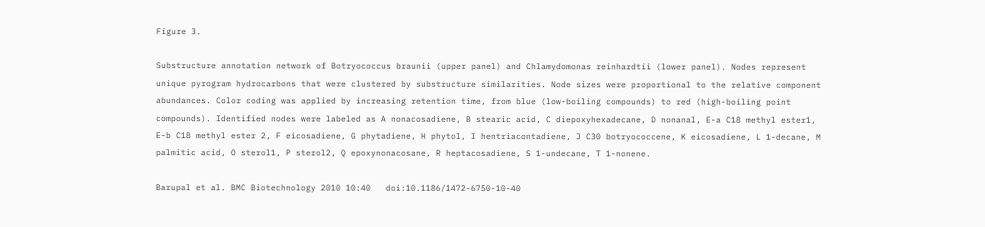Figure 3.

Substructure annotation network of Botryococcus braunii (upper panel) and Chlamydomonas reinhardtii (lower panel). Nodes represent unique pyrogram hydrocarbons that were clustered by substructure similarities. Node sizes were proportional to the relative component abundances. Color coding was applied by increasing retention time, from blue (low-boiling compounds) to red (high-boiling point compounds). Identified nodes were labeled as A nonacosadiene, B stearic acid, C diepoxyhexadecane, D nonanal, E-a C18 methyl ester1, E-b C18 methyl ester 2, F eicosadiene, G phytadiene, H phytol, I hentriacontadiene, J C30 botryococcene, K eicosadiene, L 1-decane, M palmitic acid, O sterol1, P sterol2, Q epoxynonacosane, R heptacosadiene, S 1-undecane, T 1-nonene.

Barupal et al. BMC Biotechnology 2010 10:40   doi:10.1186/1472-6750-10-40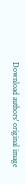Download authors' original image